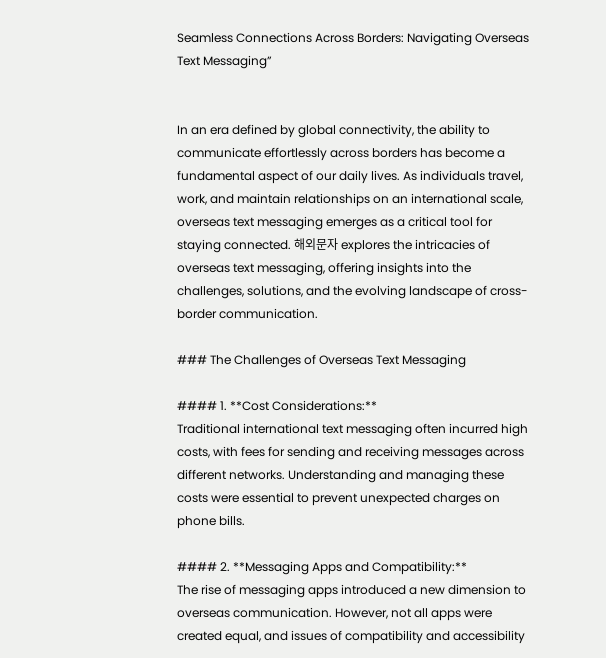Seamless Connections Across Borders: Navigating Overseas Text Messaging”


In an era defined by global connectivity, the ability to communicate effortlessly across borders has become a fundamental aspect of our daily lives. As individuals travel, work, and maintain relationships on an international scale, overseas text messaging emerges as a critical tool for staying connected. 해외문자 explores the intricacies of overseas text messaging, offering insights into the challenges, solutions, and the evolving landscape of cross-border communication.

### The Challenges of Overseas Text Messaging

#### 1. **Cost Considerations:**
Traditional international text messaging often incurred high costs, with fees for sending and receiving messages across different networks. Understanding and managing these costs were essential to prevent unexpected charges on phone bills.

#### 2. **Messaging Apps and Compatibility:**
The rise of messaging apps introduced a new dimension to overseas communication. However, not all apps were created equal, and issues of compatibility and accessibility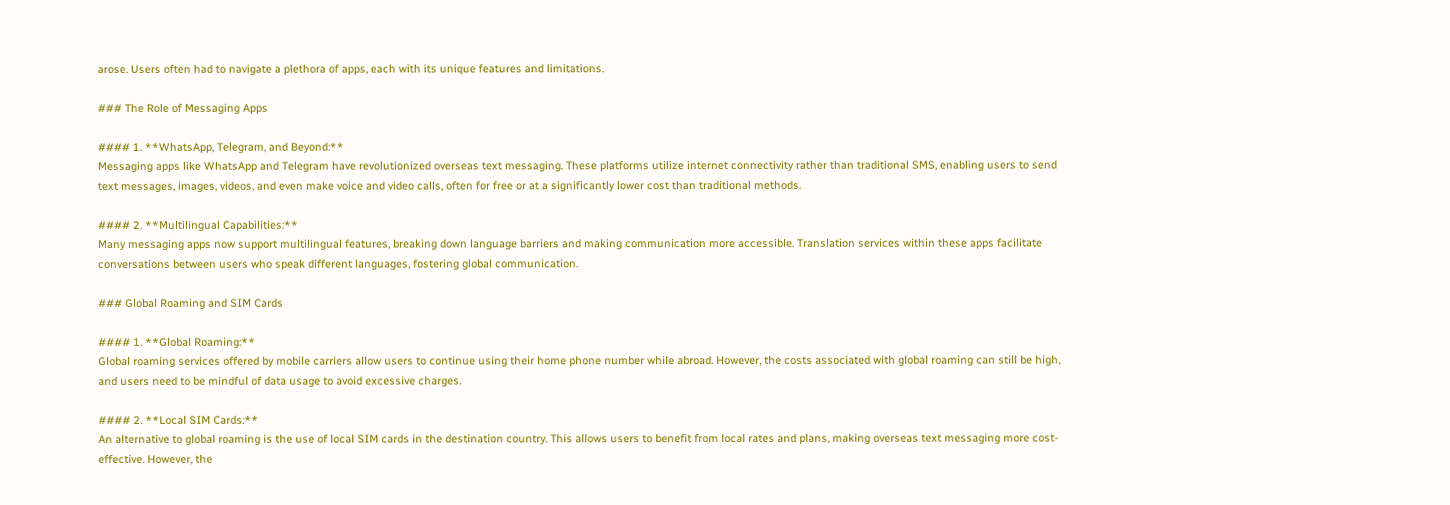arose. Users often had to navigate a plethora of apps, each with its unique features and limitations.

### The Role of Messaging Apps

#### 1. **WhatsApp, Telegram, and Beyond:**
Messaging apps like WhatsApp and Telegram have revolutionized overseas text messaging. These platforms utilize internet connectivity rather than traditional SMS, enabling users to send text messages, images, videos, and even make voice and video calls, often for free or at a significantly lower cost than traditional methods.

#### 2. **Multilingual Capabilities:**
Many messaging apps now support multilingual features, breaking down language barriers and making communication more accessible. Translation services within these apps facilitate conversations between users who speak different languages, fostering global communication.

### Global Roaming and SIM Cards

#### 1. **Global Roaming:**
Global roaming services offered by mobile carriers allow users to continue using their home phone number while abroad. However, the costs associated with global roaming can still be high, and users need to be mindful of data usage to avoid excessive charges.

#### 2. **Local SIM Cards:**
An alternative to global roaming is the use of local SIM cards in the destination country. This allows users to benefit from local rates and plans, making overseas text messaging more cost-effective. However, the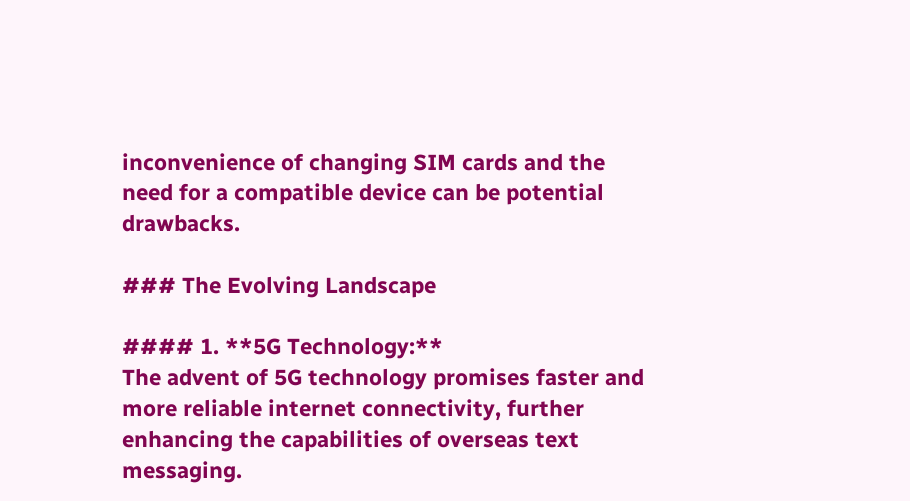inconvenience of changing SIM cards and the need for a compatible device can be potential drawbacks.

### The Evolving Landscape

#### 1. **5G Technology:**
The advent of 5G technology promises faster and more reliable internet connectivity, further enhancing the capabilities of overseas text messaging.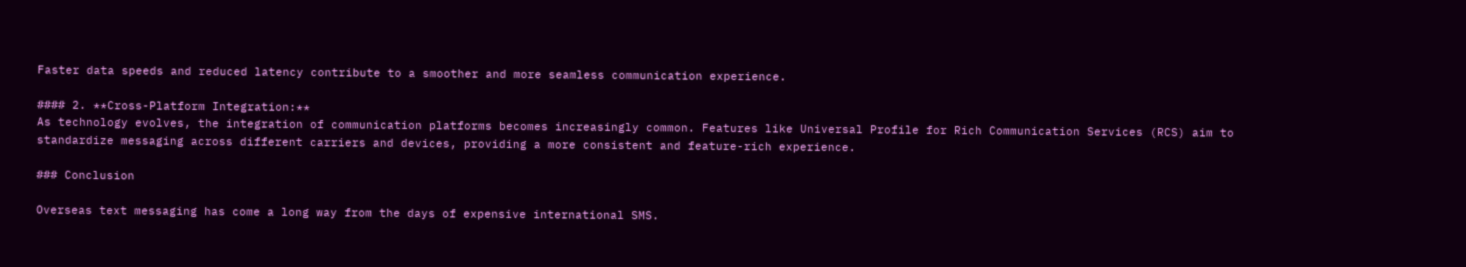Faster data speeds and reduced latency contribute to a smoother and more seamless communication experience.

#### 2. **Cross-Platform Integration:**
As technology evolves, the integration of communication platforms becomes increasingly common. Features like Universal Profile for Rich Communication Services (RCS) aim to standardize messaging across different carriers and devices, providing a more consistent and feature-rich experience.

### Conclusion

Overseas text messaging has come a long way from the days of expensive international SMS.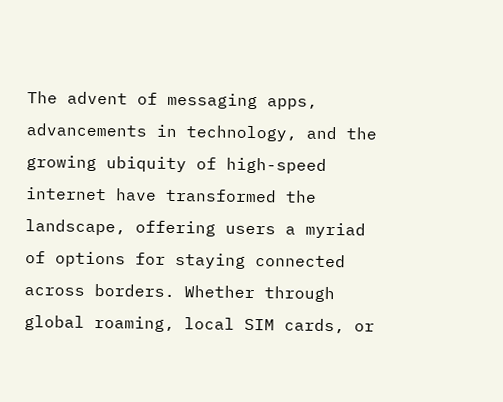The advent of messaging apps, advancements in technology, and the growing ubiquity of high-speed internet have transformed the landscape, offering users a myriad of options for staying connected across borders. Whether through global roaming, local SIM cards, or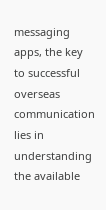messaging apps, the key to successful overseas communication lies in understanding the available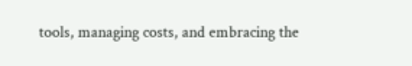tools, managing costs, and embracing the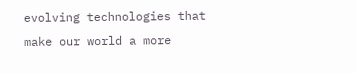evolving technologies that make our world a more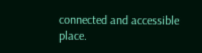connected and accessible place.